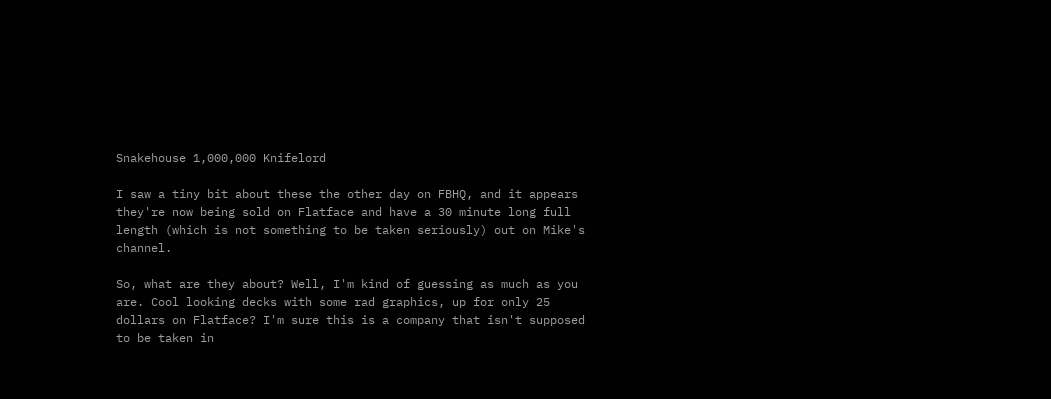Snakehouse 1,000,000 Knifelord

I saw a tiny bit about these the other day on FBHQ, and it appears they're now being sold on Flatface and have a 30 minute long full length (which is not something to be taken seriously) out on Mike's channel.

So, what are they about? Well, I'm kind of guessing as much as you are. Cool looking decks with some rad graphics, up for only 25 dollars on Flatface? I'm sure this is a company that isn't supposed to be taken in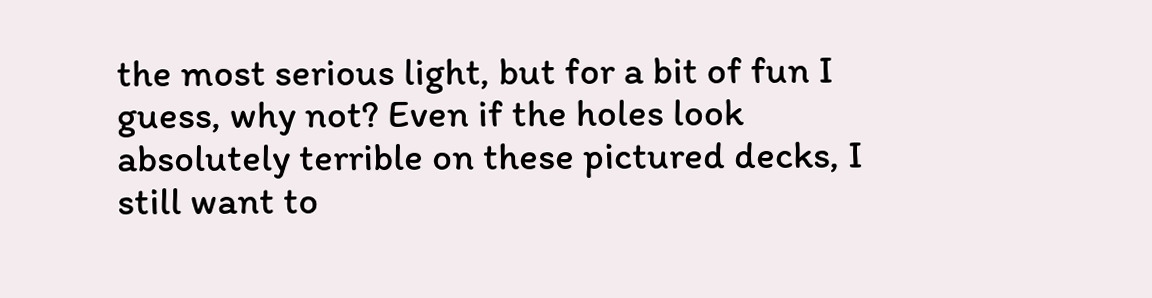the most serious light, but for a bit of fun I guess, why not? Even if the holes look absolutely terrible on these pictured decks, I still want to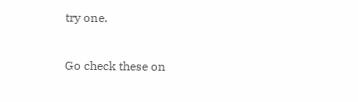try one.

Go check these on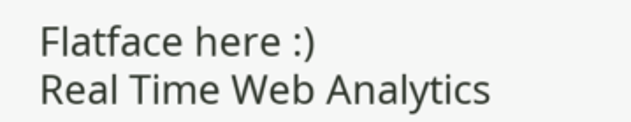Flatface here :)
Real Time Web Analytics